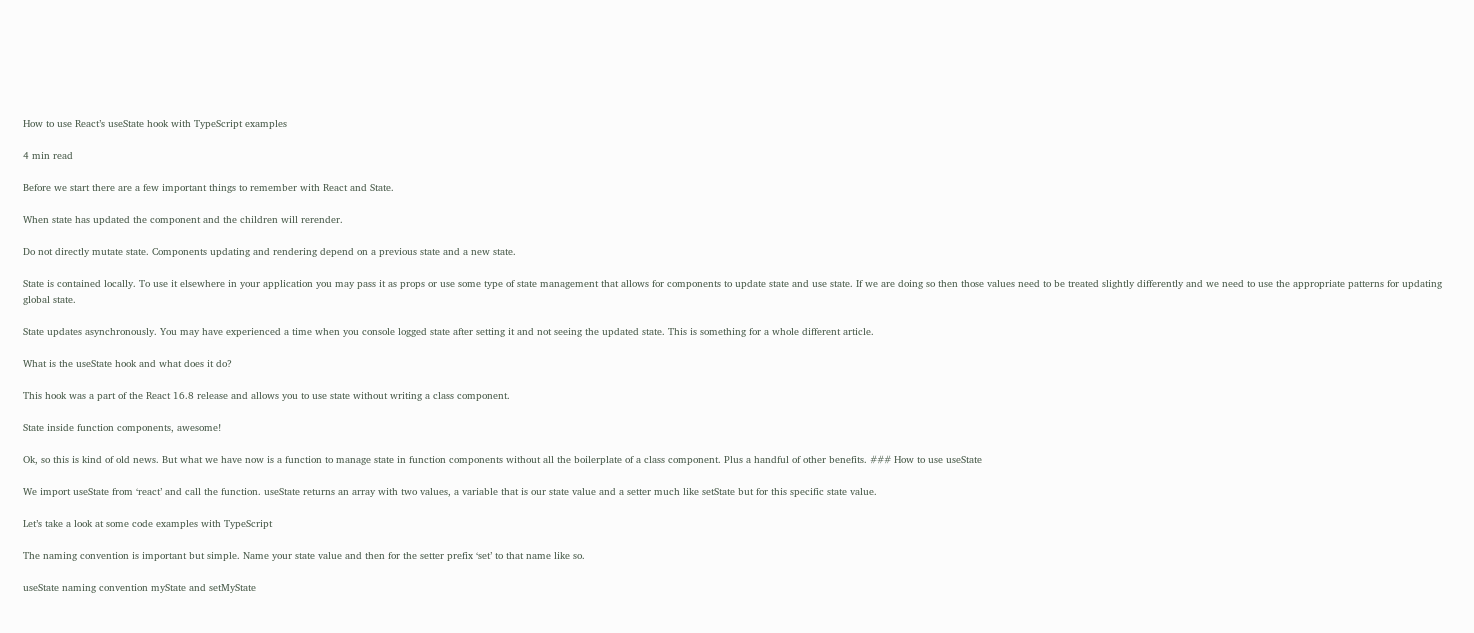How to use React’s useState hook with TypeScript examples

4 min read

Before we start there are a few important things to remember with React and State.

When state has updated the component and the children will rerender.

Do not directly mutate state. Components updating and rendering depend on a previous state and a new state.

State is contained locally. To use it elsewhere in your application you may pass it as props or use some type of state management that allows for components to update state and use state. If we are doing so then those values need to be treated slightly differently and we need to use the appropriate patterns for updating global state.

State updates asynchronously. You may have experienced a time when you console logged state after setting it and not seeing the updated state. This is something for a whole different article.

What is the useState hook and what does it do?

This hook was a part of the React 16.8 release and allows you to use state without writing a class component.

State inside function components, awesome!

Ok, so this is kind of old news. But what we have now is a function to manage state in function components without all the boilerplate of a class component. Plus a handful of other benefits. ### How to use useState

We import useState from ‘react’ and call the function. useState returns an array with two values, a variable that is our state value and a setter much like setState but for this specific state value.

Let’s take a look at some code examples with TypeScript

The naming convention is important but simple. Name your state value and then for the setter prefix ‘set’ to that name like so.

useState naming convention myState and setMyState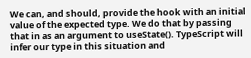We can, and should, provide the hook with an initial value of the expected type. We do that by passing that in as an argument to useState(). TypeScript will infer our type in this situation and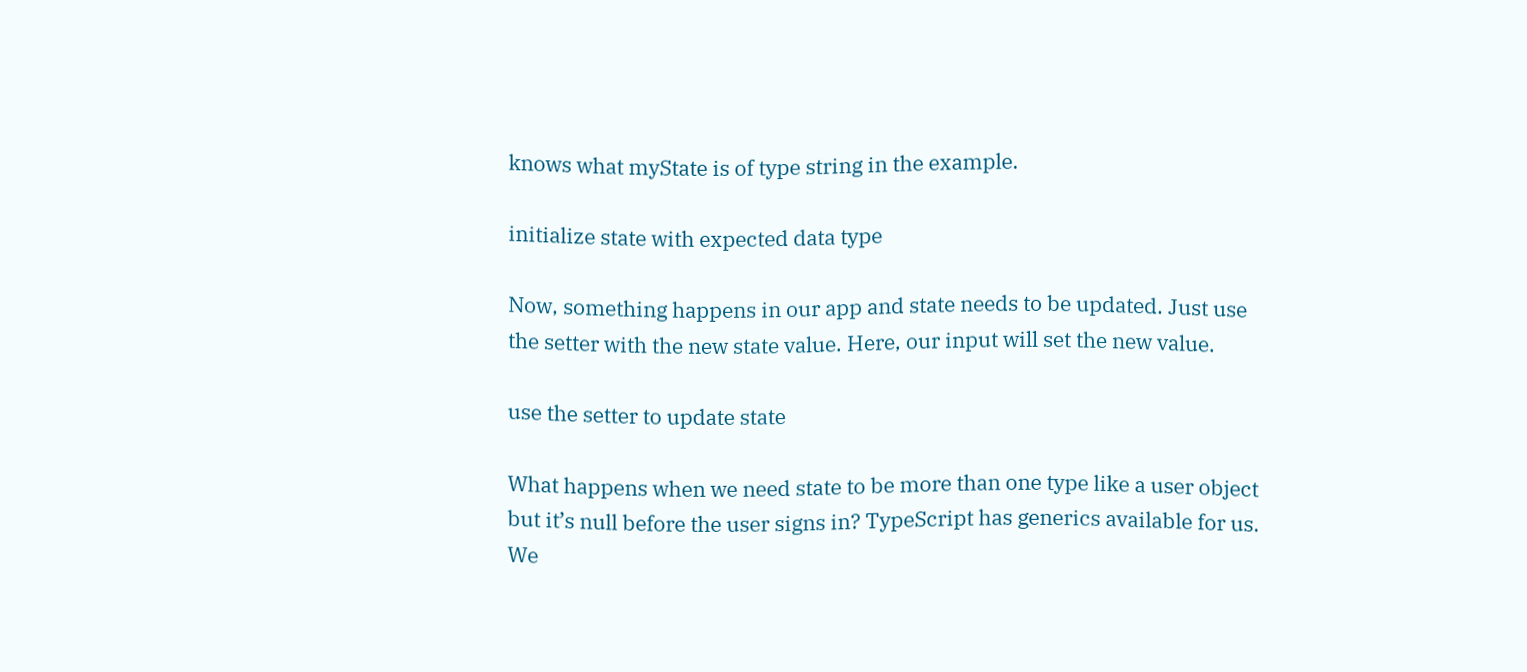knows what myState is of type string in the example.

initialize state with expected data type

Now, something happens in our app and state needs to be updated. Just use the setter with the new state value. Here, our input will set the new value.

use the setter to update state

What happens when we need state to be more than one type like a user object but it’s null before the user signs in? TypeScript has generics available for us. We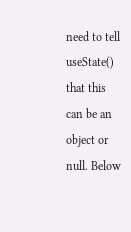need to tell useState() that this can be an object or null. Below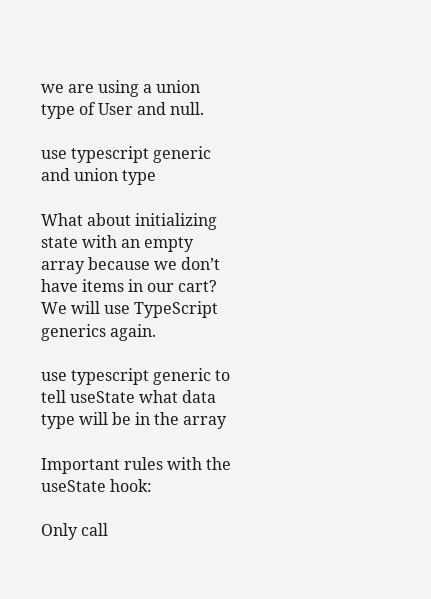we are using a union type of User and null.

use typescript generic and union type

What about initializing state with an empty array because we don’t have items in our cart? We will use TypeScript generics again.

use typescript generic to tell useState what data type will be in the array

Important rules with the useState hook:

Only call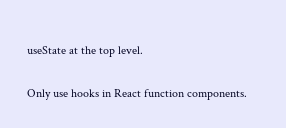useState at the top level.

Only use hooks in React function components.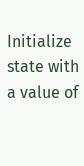Initialize state with a value of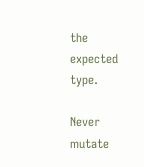the expected type.

Never mutate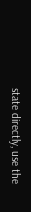state directly, use the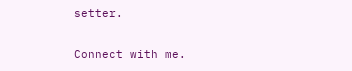setter.

Connect with me.